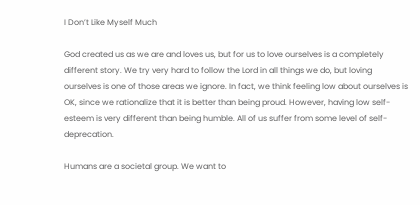I Don’t Like Myself Much

God created us as we are and loves us, but for us to love ourselves is a completely different story. We try very hard to follow the Lord in all things we do, but loving ourselves is one of those areas we ignore. In fact, we think feeling low about ourselves is OK, since we rationalize that it is better than being proud. However, having low self-esteem is very different than being humble. All of us suffer from some level of self-deprecation.

Humans are a societal group. We want to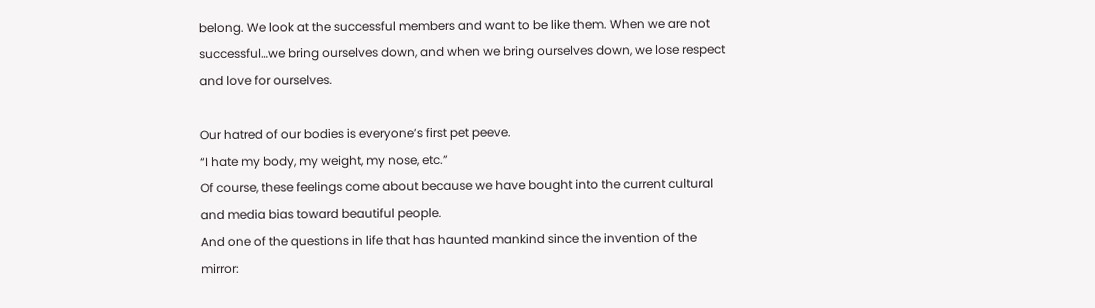belong. We look at the successful members and want to be like them. When we are not successful…we bring ourselves down, and when we bring ourselves down, we lose respect and love for ourselves.

Our hatred of our bodies is everyone’s first pet peeve.
“I hate my body, my weight, my nose, etc.”
Of course, these feelings come about because we have bought into the current cultural and media bias toward beautiful people.
And one of the questions in life that has haunted mankind since the invention of the mirror: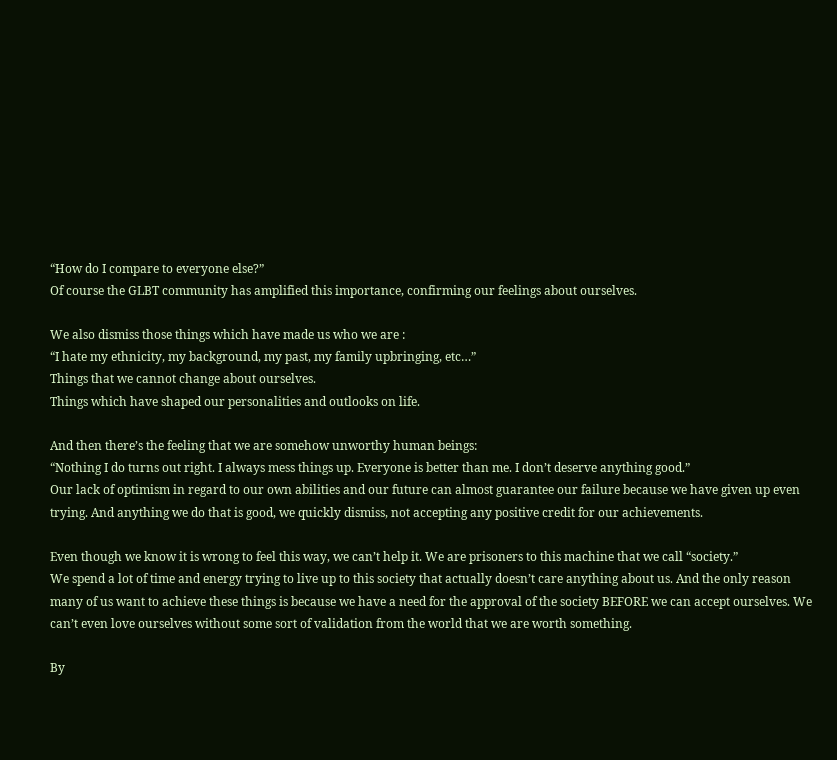“How do I compare to everyone else?”
Of course the GLBT community has amplified this importance, confirming our feelings about ourselves.

We also dismiss those things which have made us who we are :
“I hate my ethnicity, my background, my past, my family upbringing, etc…”
Things that we cannot change about ourselves.
Things which have shaped our personalities and outlooks on life.

And then there’s the feeling that we are somehow unworthy human beings:
“Nothing I do turns out right. I always mess things up. Everyone is better than me. I don’t deserve anything good.”
Our lack of optimism in regard to our own abilities and our future can almost guarantee our failure because we have given up even trying. And anything we do that is good, we quickly dismiss, not accepting any positive credit for our achievements.

Even though we know it is wrong to feel this way, we can’t help it. We are prisoners to this machine that we call “society.”
We spend a lot of time and energy trying to live up to this society that actually doesn’t care anything about us. And the only reason many of us want to achieve these things is because we have a need for the approval of the society BEFORE we can accept ourselves. We can’t even love ourselves without some sort of validation from the world that we are worth something.

By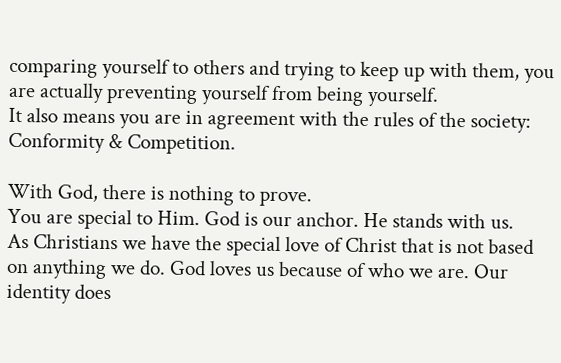comparing yourself to others and trying to keep up with them, you are actually preventing yourself from being yourself.
It also means you are in agreement with the rules of the society:
Conformity & Competition.

With God, there is nothing to prove.
You are special to Him. God is our anchor. He stands with us.
As Christians we have the special love of Christ that is not based on anything we do. God loves us because of who we are. Our identity does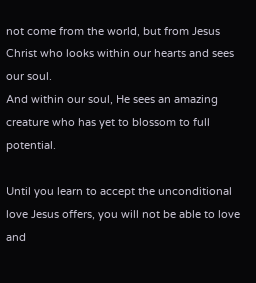not come from the world, but from Jesus Christ who looks within our hearts and sees our soul.
And within our soul, He sees an amazing creature who has yet to blossom to full potential.

Until you learn to accept the unconditional love Jesus offers, you will not be able to love and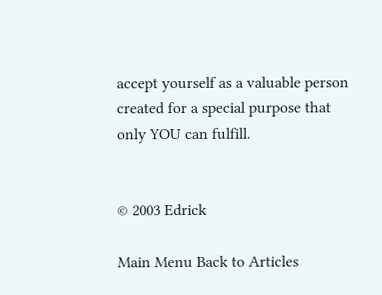accept yourself as a valuable person created for a special purpose that only YOU can fulfill.


© 2003 Edrick

Main Menu Back to Articles